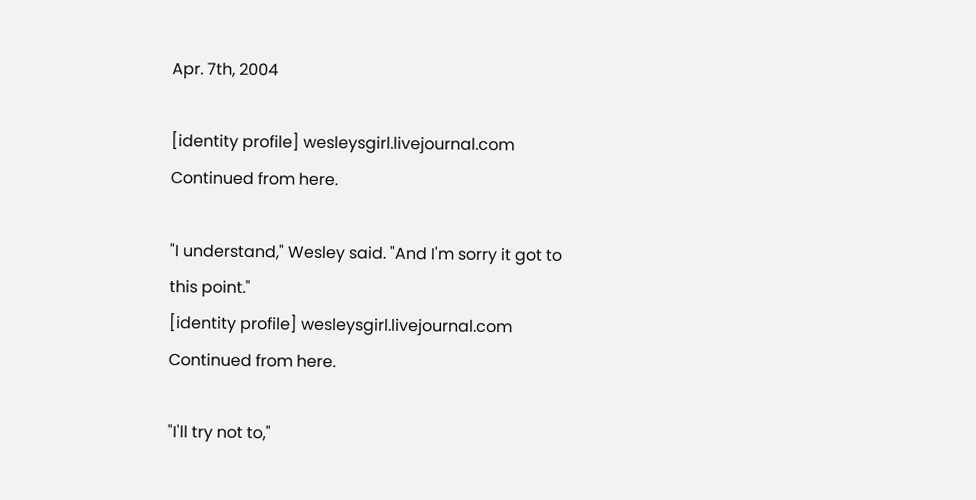Apr. 7th, 2004

[identity profile] wesleysgirl.livejournal.com
Continued from here.

"I understand," Wesley said. "And I'm sorry it got to this point."
[identity profile] wesleysgirl.livejournal.com
Continued from here.

"I'll try not to,"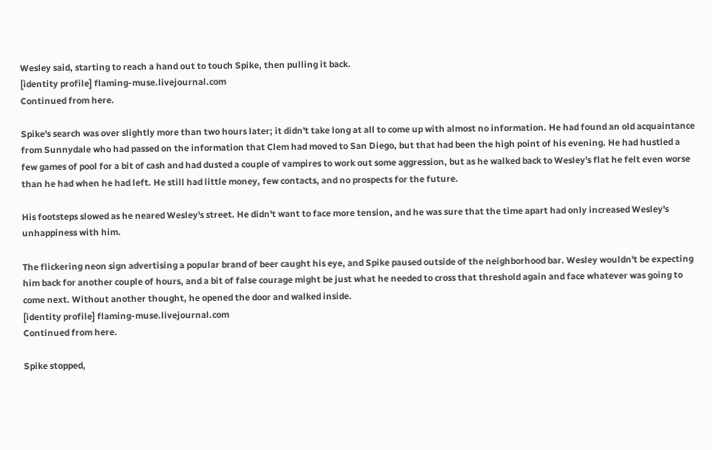Wesley said, starting to reach a hand out to touch Spike, then pulling it back.
[identity profile] flaming-muse.livejournal.com
Continued from here.

Spike's search was over slightly more than two hours later; it didn't take long at all to come up with almost no information. He had found an old acquaintance from Sunnydale who had passed on the information that Clem had moved to San Diego, but that had been the high point of his evening. He had hustled a few games of pool for a bit of cash and had dusted a couple of vampires to work out some aggression, but as he walked back to Wesley's flat he felt even worse than he had when he had left. He still had little money, few contacts, and no prospects for the future.

His footsteps slowed as he neared Wesley's street. He didn't want to face more tension, and he was sure that the time apart had only increased Wesley's unhappiness with him.

The flickering neon sign advertising a popular brand of beer caught his eye, and Spike paused outside of the neighborhood bar. Wesley wouldn't be expecting him back for another couple of hours, and a bit of false courage might be just what he needed to cross that threshold again and face whatever was going to come next. Without another thought, he opened the door and walked inside.
[identity profile] flaming-muse.livejournal.com
Continued from here.

Spike stopped,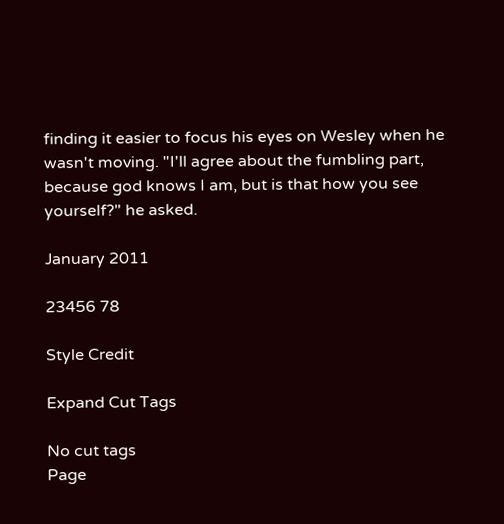finding it easier to focus his eyes on Wesley when he wasn't moving. "I'll agree about the fumbling part, because god knows I am, but is that how you see yourself?" he asked.

January 2011

23456 78

Style Credit

Expand Cut Tags

No cut tags
Page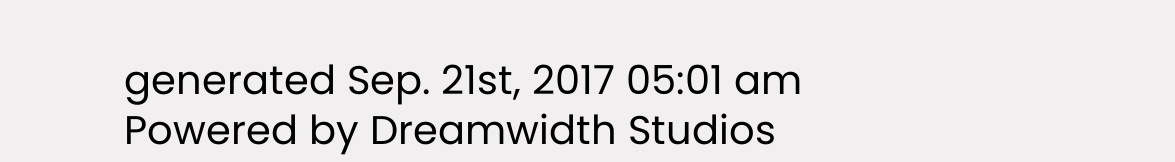generated Sep. 21st, 2017 05:01 am
Powered by Dreamwidth Studios